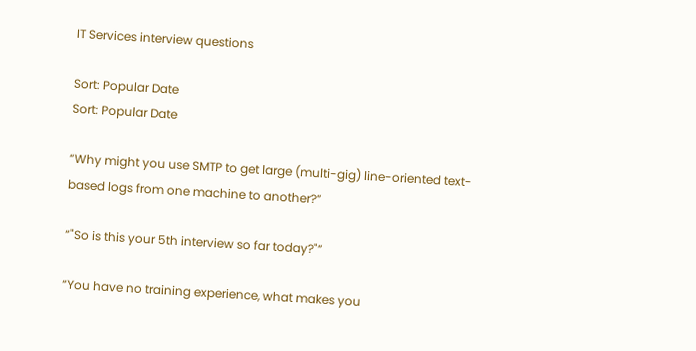IT Services interview questions

Sort: Popular Date
Sort: Popular Date

“Why might you use SMTP to get large (multi-gig) line-oriented text-based logs from one machine to another?”

“"So is this your 5th interview so far today?"”

“You have no training experience, what makes you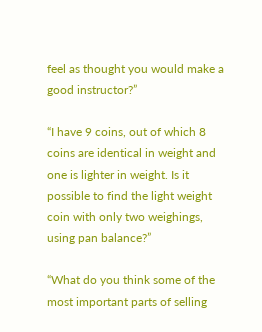feel as thought you would make a good instructor?”

“I have 9 coins, out of which 8 coins are identical in weight and one is lighter in weight. Is it possible to find the light weight coin with only two weighings, using pan balance?”

“What do you think some of the most important parts of selling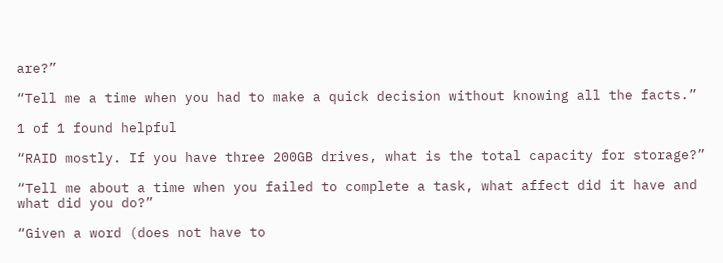are?”

“Tell me a time when you had to make a quick decision without knowing all the facts.”

1 of 1 found helpful

“RAID mostly. If you have three 200GB drives, what is the total capacity for storage?”

“Tell me about a time when you failed to complete a task, what affect did it have and what did you do?”

“Given a word (does not have to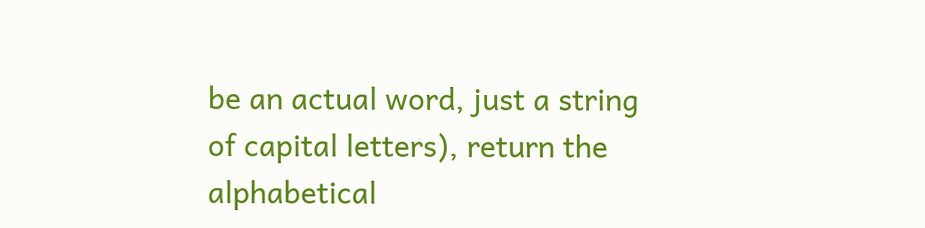be an actual word, just a string of capital letters), return the alphabetical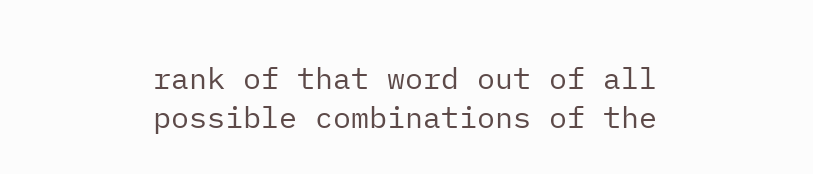rank of that word out of all possible combinations of the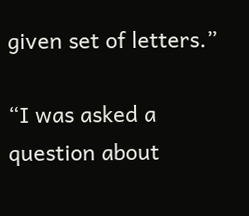given set of letters.”

“I was asked a question about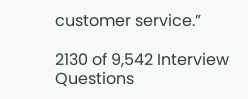customer service.”

2130 of 9,542 Interview Questions